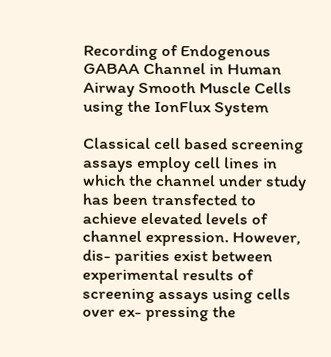Recording of Endogenous GABAA Channel in Human Airway Smooth Muscle Cells using the IonFlux System

Classical cell based screening assays employ cell lines in which the channel under study has been transfected to achieve elevated levels of channel expression. However, dis- parities exist between experimental results of screening assays using cells over ex- pressing the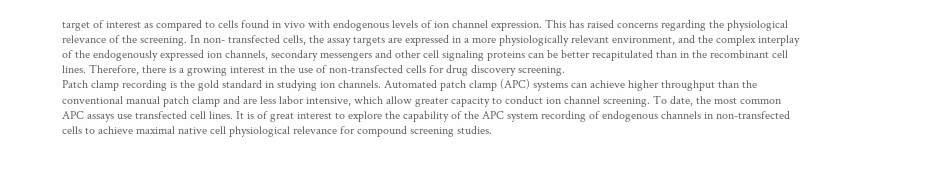target of interest as compared to cells found in vivo with endogenous levels of ion channel expression. This has raised concerns regarding the physiological relevance of the screening. In non- transfected cells, the assay targets are expressed in a more physiologically relevant environment, and the complex interplay of the endogenously expressed ion channels, secondary messengers and other cell signaling proteins can be better recapitulated than in the recombinant cell lines. Therefore, there is a growing interest in the use of non-transfected cells for drug discovery screening.
Patch clamp recording is the gold standard in studying ion channels. Automated patch clamp (APC) systems can achieve higher throughput than the conventional manual patch clamp and are less labor intensive, which allow greater capacity to conduct ion channel screening. To date, the most common APC assays use transfected cell lines. It is of great interest to explore the capability of the APC system recording of endogenous channels in non-transfected cells to achieve maximal native cell physiological relevance for compound screening studies.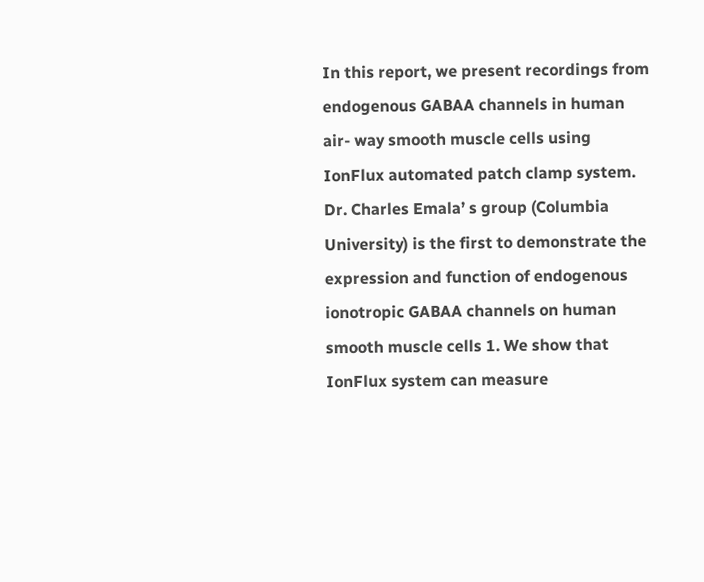In this report, we present recordings from endogenous GABAA channels in human air- way smooth muscle cells using IonFlux automated patch clamp system. Dr. Charles Emala’ s group (Columbia University) is the first to demonstrate the expression and function of endogenous ionotropic GABAA channels on human smooth muscle cells 1. We show that IonFlux system can measure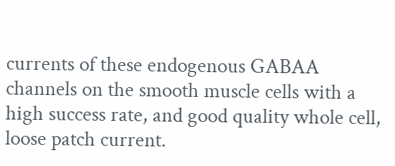currents of these endogenous GABAA channels on the smooth muscle cells with a high success rate, and good quality whole cell, loose patch current.